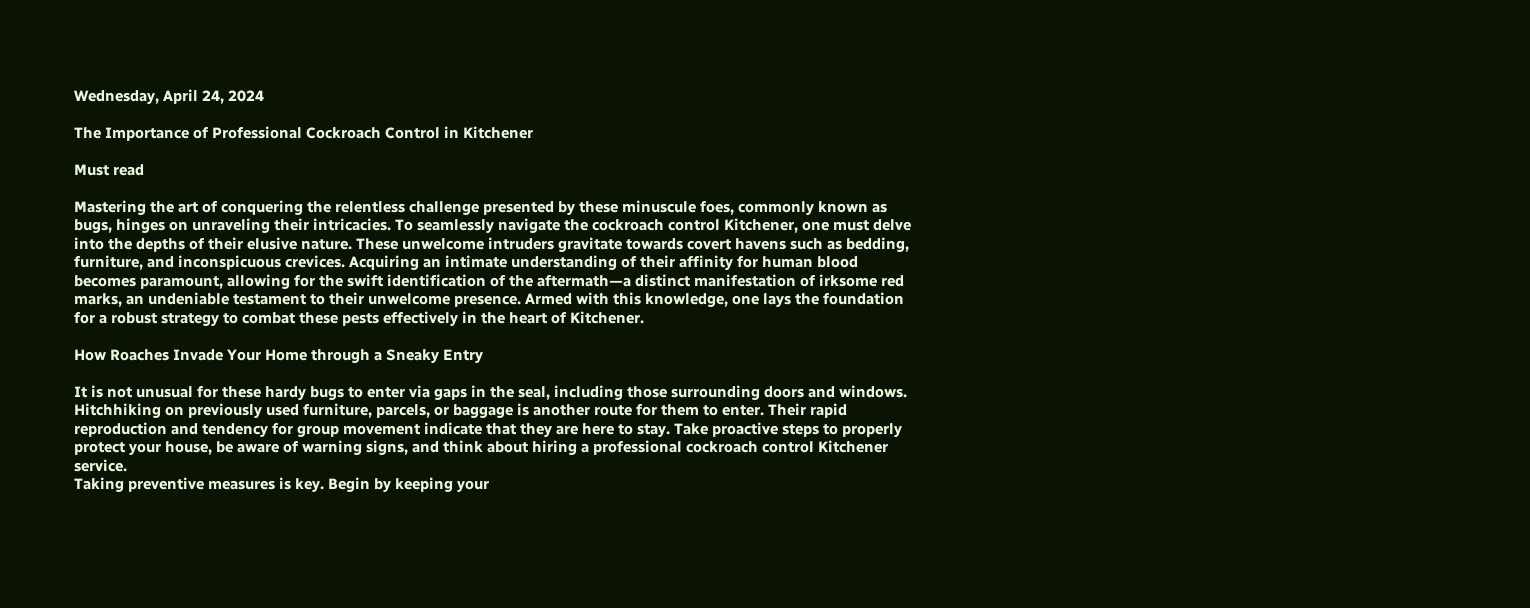Wednesday, April 24, 2024

The Importance of Professional Cockroach Control in Kitchener

Must read

Mastering the art of conquering the relentless challenge presented by these minuscule foes, commonly known as bugs, hinges on unraveling their intricacies. To seamlessly navigate the cockroach control Kitchener, one must delve into the depths of their elusive nature. These unwelcome intruders gravitate towards covert havens such as bedding, furniture, and inconspicuous crevices. Acquiring an intimate understanding of their affinity for human blood becomes paramount, allowing for the swift identification of the aftermath—a distinct manifestation of irksome red marks, an undeniable testament to their unwelcome presence. Armed with this knowledge, one lays the foundation for a robust strategy to combat these pests effectively in the heart of Kitchener.

How Roaches Invade Your Home through a Sneaky Entry

It is not unusual for these hardy bugs to enter via gaps in the seal, including those surrounding doors and windows. Hitchhiking on previously used furniture, parcels, or baggage is another route for them to enter. Their rapid reproduction and tendency for group movement indicate that they are here to stay. Take proactive steps to properly protect your house, be aware of warning signs, and think about hiring a professional cockroach control Kitchener service.
Taking preventive measures is key. Begin by keeping your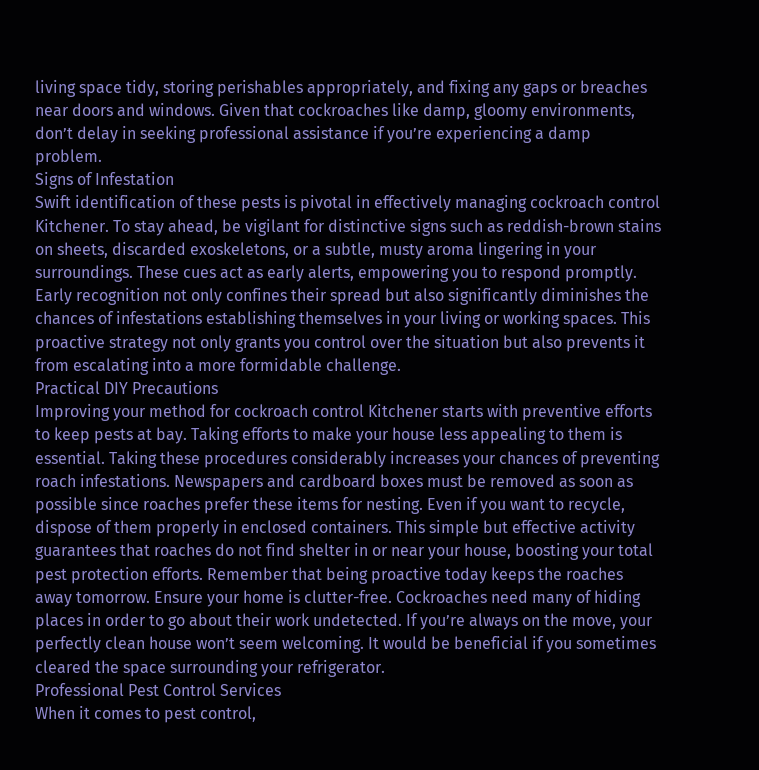living space tidy, storing perishables appropriately, and fixing any gaps or breaches near doors and windows. Given that cockroaches like damp, gloomy environments, don’t delay in seeking professional assistance if you’re experiencing a damp problem.
Signs of Infestation
Swift identification of these pests is pivotal in effectively managing cockroach control Kitchener. To stay ahead, be vigilant for distinctive signs such as reddish-brown stains on sheets, discarded exoskeletons, or a subtle, musty aroma lingering in your surroundings. These cues act as early alerts, empowering you to respond promptly. Early recognition not only confines their spread but also significantly diminishes the chances of infestations establishing themselves in your living or working spaces. This proactive strategy not only grants you control over the situation but also prevents it from escalating into a more formidable challenge.
Practical DIY Precautions
Improving your method for cockroach control Kitchener starts with preventive efforts to keep pests at bay. Taking efforts to make your house less appealing to them is essential. Taking these procedures considerably increases your chances of preventing roach infestations. Newspapers and cardboard boxes must be removed as soon as possible since roaches prefer these items for nesting. Even if you want to recycle, dispose of them properly in enclosed containers. This simple but effective activity guarantees that roaches do not find shelter in or near your house, boosting your total pest protection efforts. Remember that being proactive today keeps the roaches away tomorrow. Ensure your home is clutter-free. Cockroaches need many of hiding places in order to go about their work undetected. If you’re always on the move, your perfectly clean house won’t seem welcoming. It would be beneficial if you sometimes cleared the space surrounding your refrigerator.
Professional Pest Control Services
When it comes to pest control,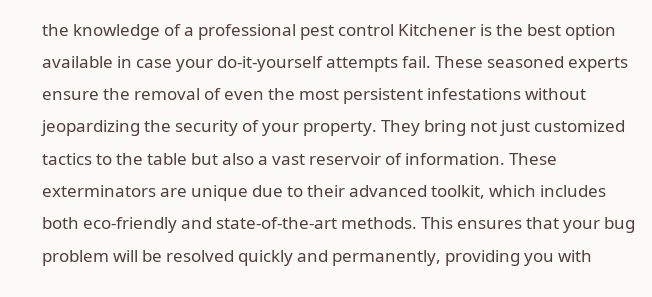the knowledge of a professional pest control Kitchener is the best option available in case your do-it-yourself attempts fail. These seasoned experts ensure the removal of even the most persistent infestations without jeopardizing the security of your property. They bring not just customized tactics to the table but also a vast reservoir of information. These exterminators are unique due to their advanced toolkit, which includes both eco-friendly and state-of-the-art methods. This ensures that your bug problem will be resolved quickly and permanently, providing you with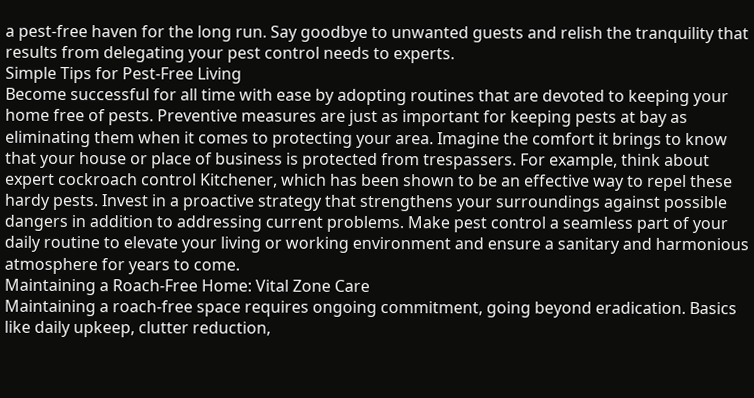a pest-free haven for the long run. Say goodbye to unwanted guests and relish the tranquility that results from delegating your pest control needs to experts.
Simple Tips for Pest-Free Living
Become successful for all time with ease by adopting routines that are devoted to keeping your home free of pests. Preventive measures are just as important for keeping pests at bay as eliminating them when it comes to protecting your area. Imagine the comfort it brings to know that your house or place of business is protected from trespassers. For example, think about expert cockroach control Kitchener, which has been shown to be an effective way to repel these hardy pests. Invest in a proactive strategy that strengthens your surroundings against possible dangers in addition to addressing current problems. Make pest control a seamless part of your daily routine to elevate your living or working environment and ensure a sanitary and harmonious atmosphere for years to come.
Maintaining a Roach-Free Home: Vital Zone Care
Maintaining a roach-free space requires ongoing commitment, going beyond eradication. Basics like daily upkeep, clutter reduction,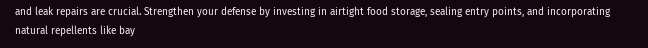and leak repairs are crucial. Strengthen your defense by investing in airtight food storage, sealing entry points, and incorporating natural repellents like bay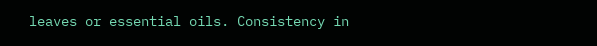leaves or essential oils. Consistency in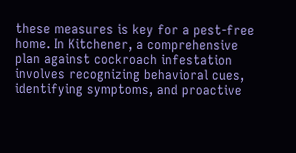these measures is key for a pest-free home. In Kitchener, a comprehensive plan against cockroach infestation involves recognizing behavioral cues, identifying symptoms, and proactive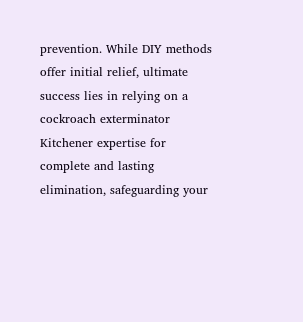prevention. While DIY methods offer initial relief, ultimate success lies in relying on a cockroach exterminator Kitchener expertise for complete and lasting elimination, safeguarding your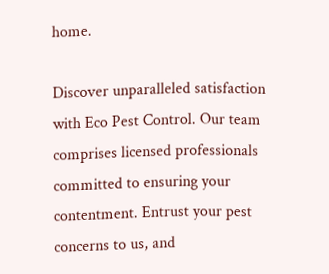home.

Discover unparalleled satisfaction with Eco Pest Control. Our team comprises licensed professionals committed to ensuring your contentment. Entrust your pest concerns to us, and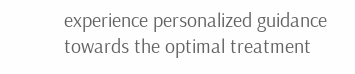experience personalized guidance towards the optimal treatment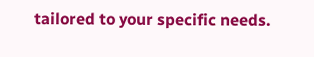tailored to your specific needs.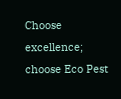Choose excellence; choose Eco Pest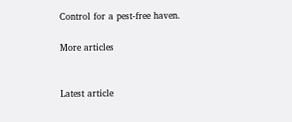Control for a pest-free haven.

More articles


Latest article